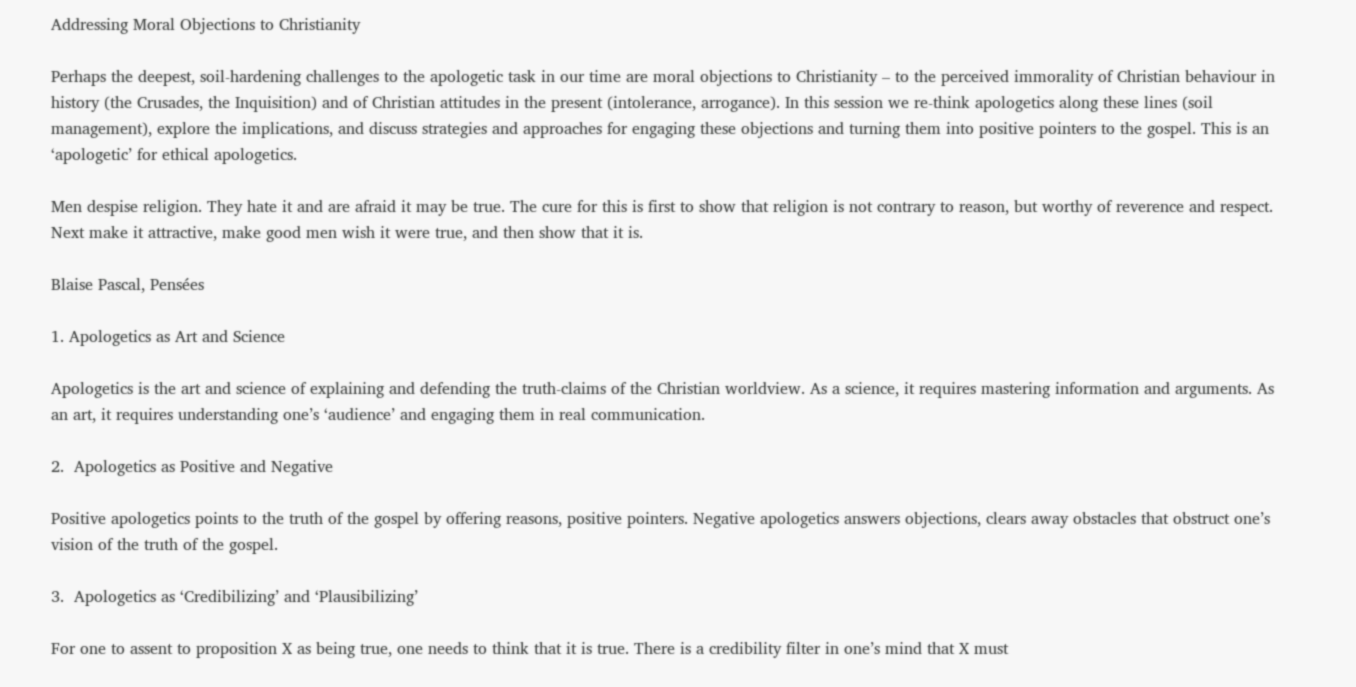Addressing Moral Objections to Christianity

Perhaps the deepest, soil-hardening challenges to the apologetic task in our time are moral objections to Christianity – to the perceived immorality of Christian behaviour in history (the Crusades, the Inquisition) and of Christian attitudes in the present (intolerance, arrogance). In this session we re-think apologetics along these lines (soil management), explore the implications, and discuss strategies and approaches for engaging these objections and turning them into positive pointers to the gospel. This is an ‘apologetic’ for ethical apologetics.

Men despise religion. They hate it and are afraid it may be true. The cure for this is first to show that religion is not contrary to reason, but worthy of reverence and respect. Next make it attractive, make good men wish it were true, and then show that it is.

Blaise Pascal, Pensées

1. Apologetics as Art and Science

Apologetics is the art and science of explaining and defending the truth-claims of the Christian worldview. As a science, it requires mastering information and arguments. As an art, it requires understanding one’s ‘audience’ and engaging them in real communication.

2.  Apologetics as Positive and Negative

Positive apologetics points to the truth of the gospel by offering reasons, positive pointers. Negative apologetics answers objections, clears away obstacles that obstruct one’s vision of the truth of the gospel.

3.  Apologetics as ‘Credibilizing’ and ‘Plausibilizing’

For one to assent to proposition X as being true, one needs to think that it is true. There is a credibility filter in one’s mind that X must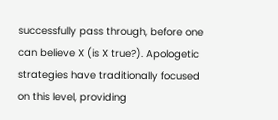successfully pass through, before one can believe X (is X true?). Apologetic strategies have traditionally focused on this level, providing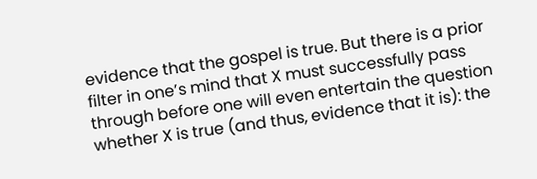evidence that the gospel is true. But there is a prior filter in one’s mind that X must successfully pass through before one will even entertain the question whether X is true (and thus, evidence that it is): the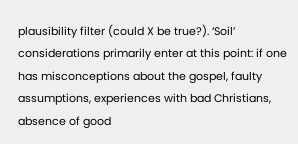plausibility filter (could X be true?). ‘Soil’ considerations primarily enter at this point: if one has misconceptions about the gospel, faulty assumptions, experiences with bad Christians, absence of good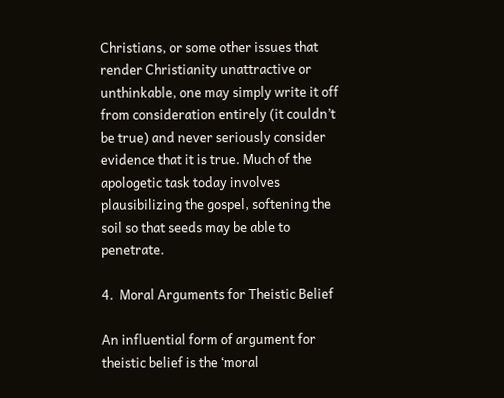Christians, or some other issues that render Christianity unattractive or unthinkable, one may simply write it off from consideration entirely (it couldn’t be true) and never seriously consider evidence that it is true. Much of the apologetic task today involves plausibilizing the gospel, softening the soil so that seeds may be able to penetrate.

4.  Moral Arguments for Theistic Belief

An influential form of argument for theistic belief is the ‘moral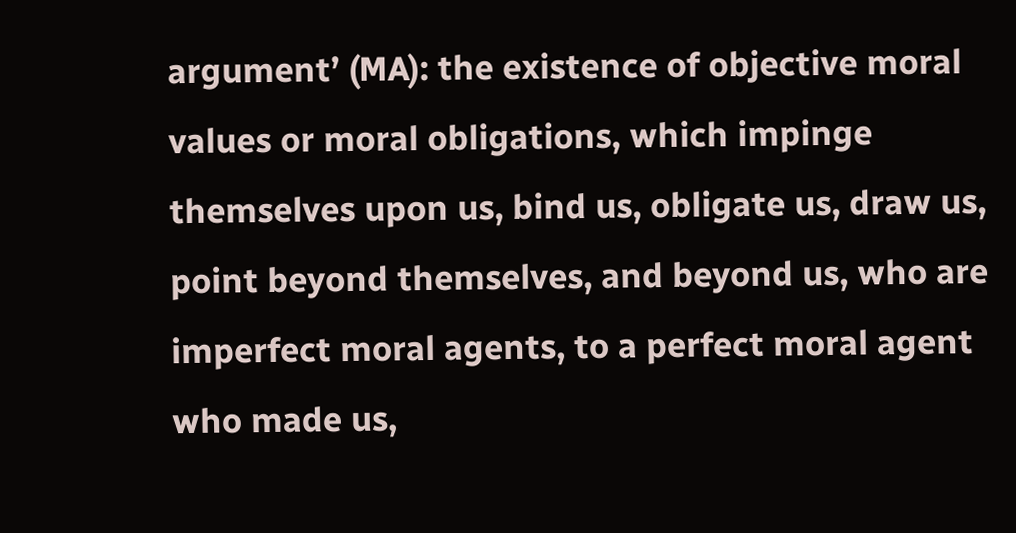argument’ (MA): the existence of objective moral values or moral obligations, which impinge themselves upon us, bind us, obligate us, draw us, point beyond themselves, and beyond us, who are imperfect moral agents, to a perfect moral agent who made us,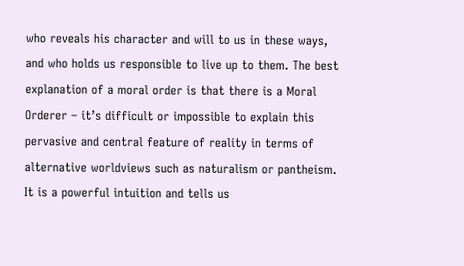who reveals his character and will to us in these ways, and who holds us responsible to live up to them. The best explanation of a moral order is that there is a Moral Orderer – it’s difficult or impossible to explain this pervasive and central feature of reality in terms of alternative worldviews such as naturalism or pantheism. It is a powerful intuition and tells us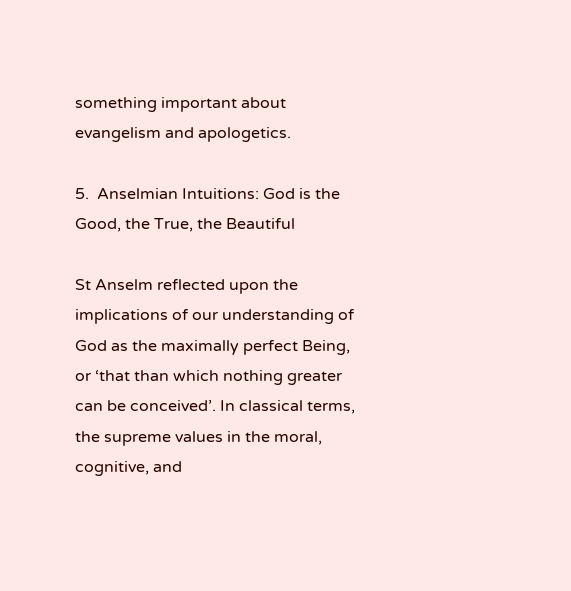something important about evangelism and apologetics.

5.  Anselmian Intuitions: God is the Good, the True, the Beautiful

St Anselm reflected upon the implications of our understanding of God as the maximally perfect Being, or ‘that than which nothing greater can be conceived’. In classical terms, the supreme values in the moral, cognitive, and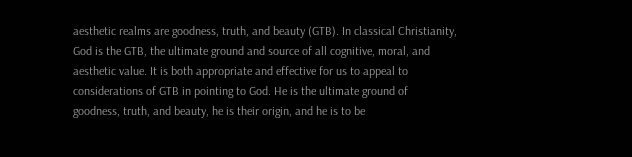aesthetic realms are goodness, truth, and beauty (GTB). In classical Christianity, God is the GTB, the ultimate ground and source of all cognitive, moral, and aesthetic value. It is both appropriate and effective for us to appeal to considerations of GTB in pointing to God. He is the ultimate ground of goodness, truth, and beauty, he is their origin, and he is to be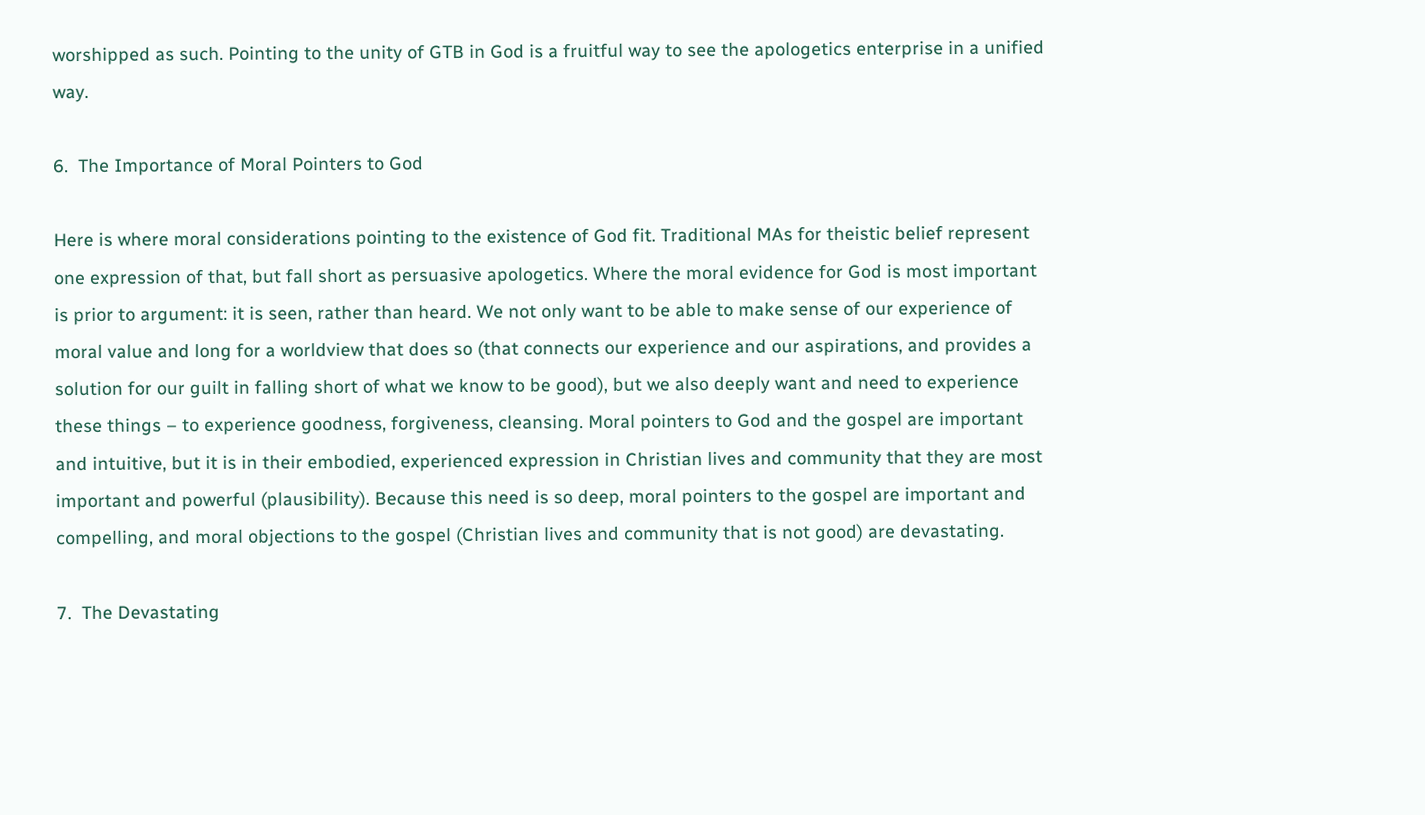worshipped as such. Pointing to the unity of GTB in God is a fruitful way to see the apologetics enterprise in a unified way.

6.  The Importance of Moral Pointers to God

Here is where moral considerations pointing to the existence of God fit. Traditional MAs for theistic belief represent one expression of that, but fall short as persuasive apologetics. Where the moral evidence for God is most important is prior to argument: it is seen, rather than heard. We not only want to be able to make sense of our experience of moral value and long for a worldview that does so (that connects our experience and our aspirations, and provides a solution for our guilt in falling short of what we know to be good), but we also deeply want and need to experience these things – to experience goodness, forgiveness, cleansing. Moral pointers to God and the gospel are important and intuitive, but it is in their embodied, experienced expression in Christian lives and community that they are most important and powerful (plausibility). Because this need is so deep, moral pointers to the gospel are important and compelling, and moral objections to the gospel (Christian lives and community that is not good) are devastating.

7.  The Devastating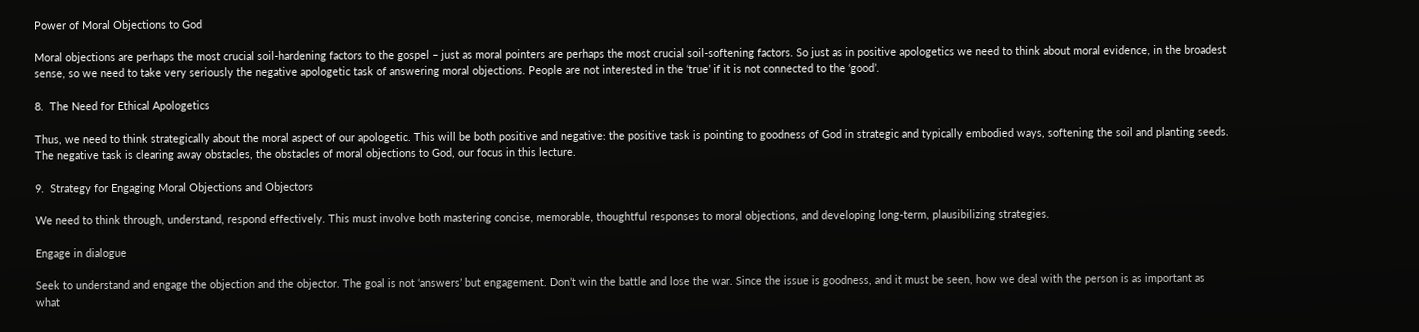Power of Moral Objections to God

Moral objections are perhaps the most crucial soil-hardening factors to the gospel – just as moral pointers are perhaps the most crucial soil-softening factors. So just as in positive apologetics we need to think about moral evidence, in the broadest sense, so we need to take very seriously the negative apologetic task of answering moral objections. People are not interested in the ‘true’ if it is not connected to the ‘good’.

8.  The Need for Ethical Apologetics

Thus, we need to think strategically about the moral aspect of our apologetic. This will be both positive and negative: the positive task is pointing to goodness of God in strategic and typically embodied ways, softening the soil and planting seeds. The negative task is clearing away obstacles, the obstacles of moral objections to God, our focus in this lecture.

9.  Strategy for Engaging Moral Objections and Objectors

We need to think through, understand, respond effectively. This must involve both mastering concise, memorable, thoughtful responses to moral objections, and developing long-term, plausibilizing strategies.

Engage in dialogue

Seek to understand and engage the objection and the objector. The goal is not ‘answers’ but engagement. Don’t win the battle and lose the war. Since the issue is goodness, and it must be seen, how we deal with the person is as important as what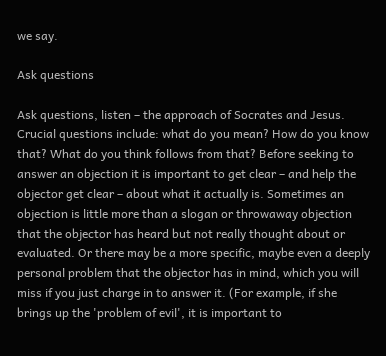we say.

Ask questions

Ask questions, listen – the approach of Socrates and Jesus. Crucial questions include: what do you mean? How do you know that? What do you think follows from that? Before seeking to answer an objection it is important to get clear – and help the objector get clear – about what it actually is. Sometimes an objection is little more than a slogan or throwaway objection that the objector has heard but not really thought about or evaluated. Or there may be a more specific, maybe even a deeply personal problem that the objector has in mind, which you will miss if you just charge in to answer it. (For example, if she brings up the 'problem of evil', it is important to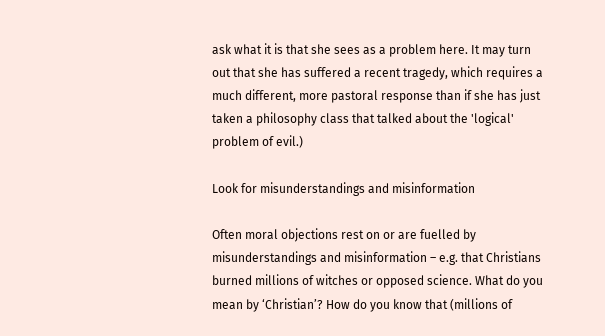ask what it is that she sees as a problem here. It may turn out that she has suffered a recent tragedy, which requires a much different, more pastoral response than if she has just taken a philosophy class that talked about the 'logical' problem of evil.)

Look for misunderstandings and misinformation

Often moral objections rest on or are fuelled by misunderstandings and misinformation – e.g. that Christians burned millions of witches or opposed science. What do you mean by ‘Christian’? How do you know that (millions of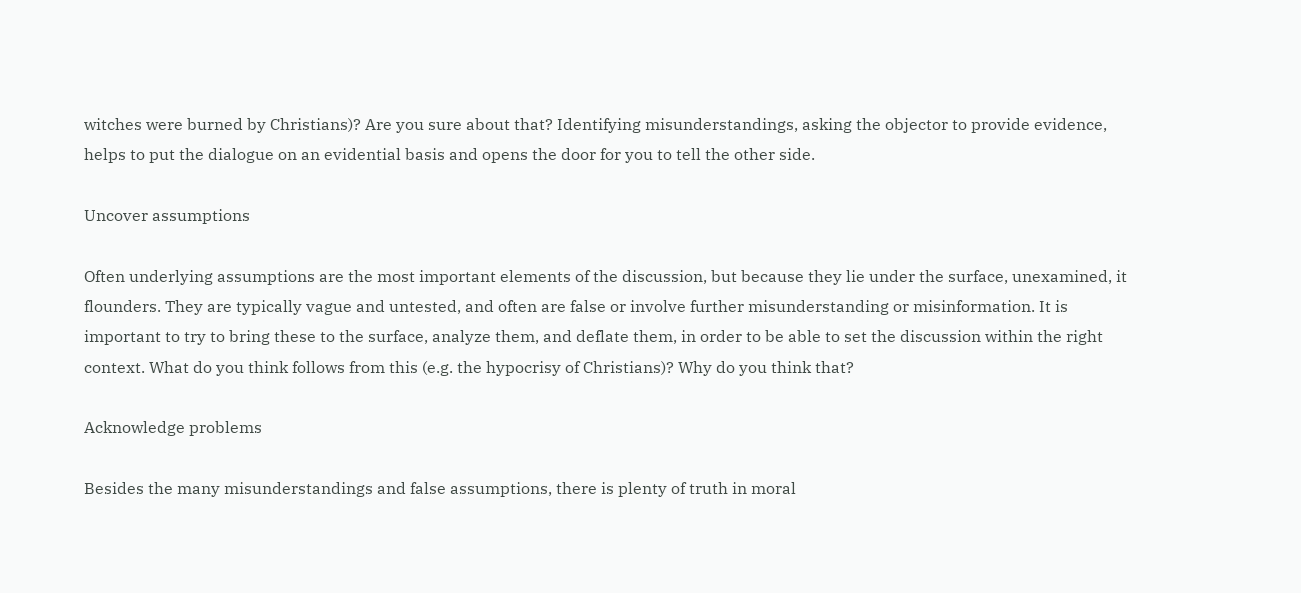witches were burned by Christians)? Are you sure about that? Identifying misunderstandings, asking the objector to provide evidence, helps to put the dialogue on an evidential basis and opens the door for you to tell the other side.

Uncover assumptions

Often underlying assumptions are the most important elements of the discussion, but because they lie under the surface, unexamined, it flounders. They are typically vague and untested, and often are false or involve further misunderstanding or misinformation. It is important to try to bring these to the surface, analyze them, and deflate them, in order to be able to set the discussion within the right context. What do you think follows from this (e.g. the hypocrisy of Christians)? Why do you think that?

Acknowledge problems

Besides the many misunderstandings and false assumptions, there is plenty of truth in moral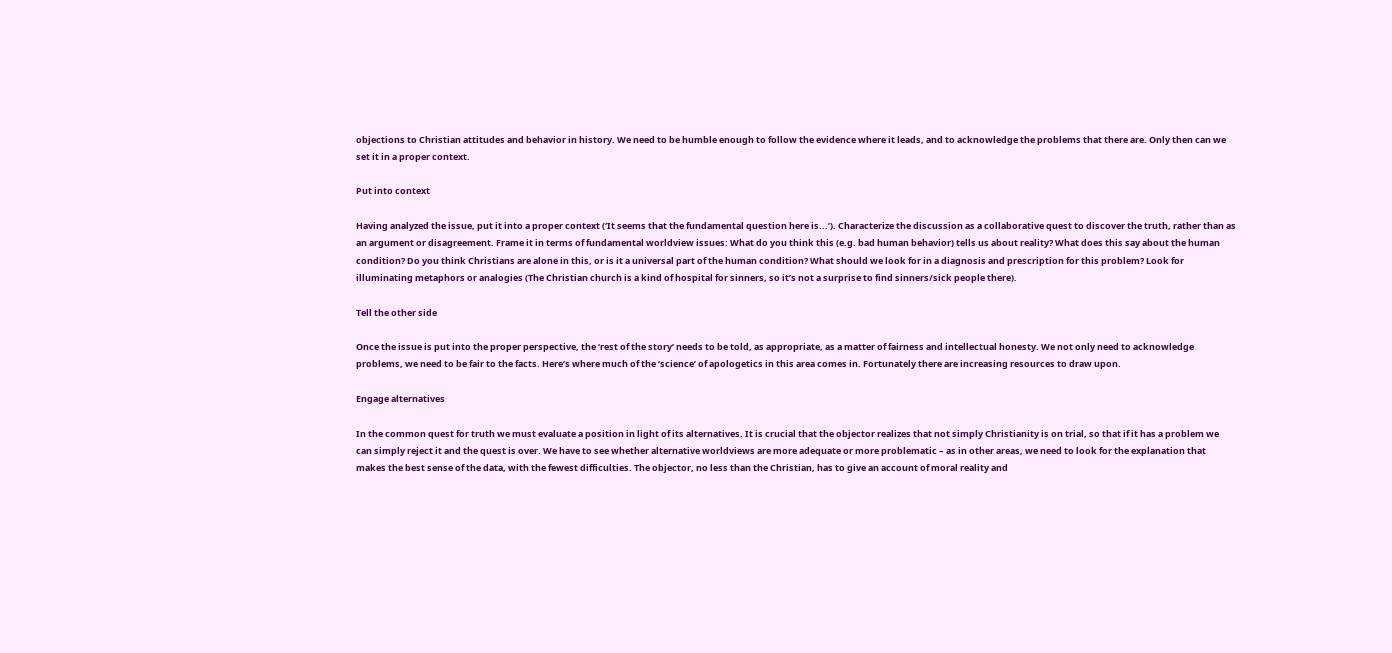objections to Christian attitudes and behavior in history. We need to be humble enough to follow the evidence where it leads, and to acknowledge the problems that there are. Only then can we set it in a proper context.

Put into context

Having analyzed the issue, put it into a proper context (‘It seems that the fundamental question here is...’). Characterize the discussion as a collaborative quest to discover the truth, rather than as an argument or disagreement. Frame it in terms of fundamental worldview issues: What do you think this (e.g. bad human behavior) tells us about reality? What does this say about the human condition? Do you think Christians are alone in this, or is it a universal part of the human condition? What should we look for in a diagnosis and prescription for this problem? Look for illuminating metaphors or analogies (The Christian church is a kind of hospital for sinners, so it’s not a surprise to find sinners/sick people there).

Tell the other side

Once the issue is put into the proper perspective, the ‘rest of the story’ needs to be told, as appropriate, as a matter of fairness and intellectual honesty. We not only need to acknowledge problems, we need to be fair to the facts. Here’s where much of the ‘science’ of apologetics in this area comes in. Fortunately there are increasing resources to draw upon.

Engage alternatives

In the common quest for truth we must evaluate a position in light of its alternatives. It is crucial that the objector realizes that not simply Christianity is on trial, so that if it has a problem we can simply reject it and the quest is over. We have to see whether alternative worldviews are more adequate or more problematic – as in other areas, we need to look for the explanation that makes the best sense of the data, with the fewest difficulties. The objector, no less than the Christian, has to give an account of moral reality and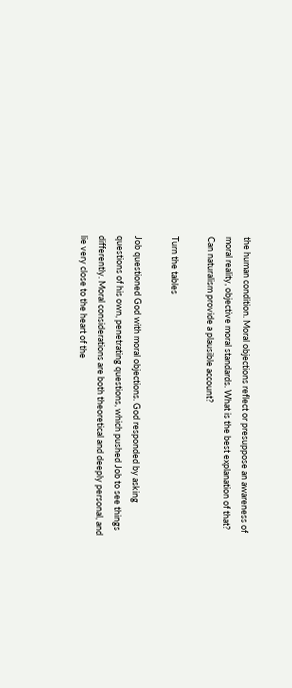the human condition. Moral objections reflect or presuppose an awareness of moral reality, objective moral standards. What is the best explanation of that? Can naturalism provide a plausible account?

Turn the tables

Job questioned God with moral objections. God responded by asking questions of his own, penetrating questions, which pushed Job to see things differently. Moral considerations are both theoretical and deeply personal, and lie very close to the heart of the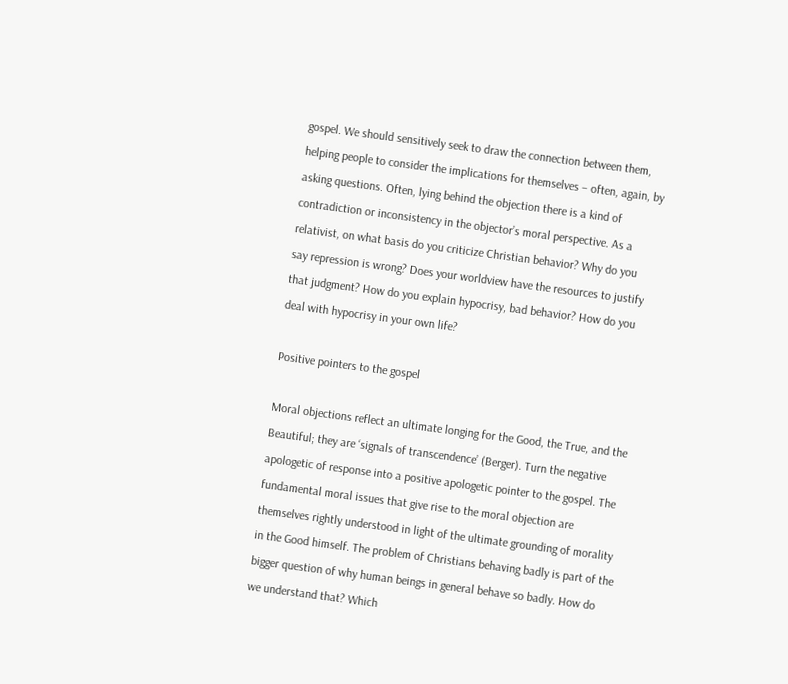gospel. We should sensitively seek to draw the connection between them, helping people to consider the implications for themselves – often, again, by asking questions. Often, lying behind the objection there is a kind of contradiction or inconsistency in the objector’s moral perspective. As a relativist, on what basis do you criticize Christian behavior? Why do you say repression is wrong? Does your worldview have the resources to justify that judgment? How do you explain hypocrisy, bad behavior? How do you deal with hypocrisy in your own life?

Positive pointers to the gospel

Moral objections reflect an ultimate longing for the Good, the True, and the Beautiful; they are ‘signals of transcendence’ (Berger). Turn the negative apologetic of response into a positive apologetic pointer to the gospel. The fundamental moral issues that give rise to the moral objection are themselves rightly understood in light of the ultimate grounding of morality in the Good himself. The problem of Christians behaving badly is part of the bigger question of why human beings in general behave so badly. How do we understand that? Which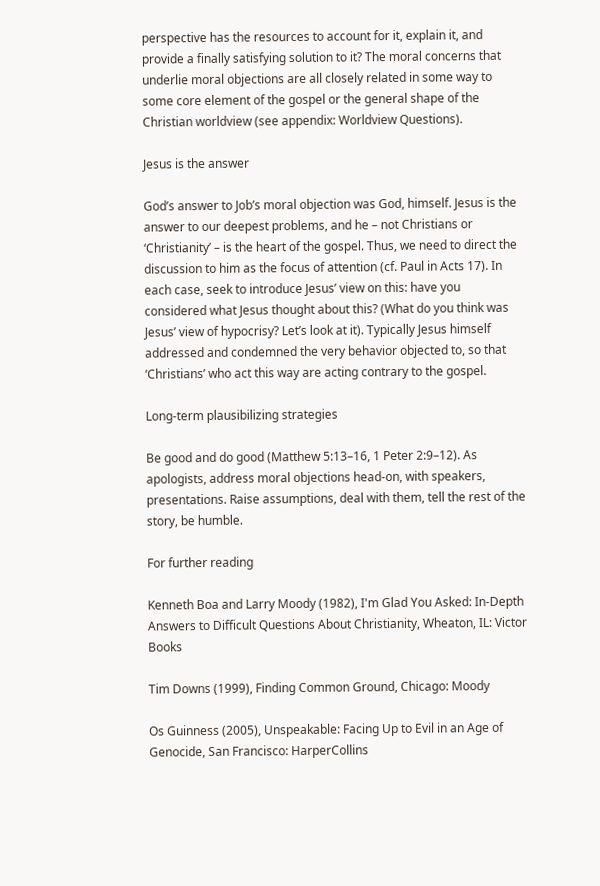perspective has the resources to account for it, explain it, and provide a finally satisfying solution to it? The moral concerns that underlie moral objections are all closely related in some way to some core element of the gospel or the general shape of the Christian worldview (see appendix: Worldview Questions).

Jesus is the answer

God’s answer to Job’s moral objection was God, himself. Jesus is the answer to our deepest problems, and he – not Christians or ‘Christianity’ – is the heart of the gospel. Thus, we need to direct the discussion to him as the focus of attention (cf. Paul in Acts 17). In each case, seek to introduce Jesus’ view on this: have you considered what Jesus thought about this? (What do you think was Jesus’ view of hypocrisy? Let’s look at it). Typically Jesus himself addressed and condemned the very behavior objected to, so that ‘Christians’ who act this way are acting contrary to the gospel.

Long-term plausibilizing strategies

Be good and do good (Matthew 5:13–16, 1 Peter 2:9–12). As apologists, address moral objections head-on, with speakers, presentations. Raise assumptions, deal with them, tell the rest of the story, be humble.

For further reading

Kenneth Boa and Larry Moody (1982), I'm Glad You Asked: In-Depth Answers to Difficult Questions About Christianity, Wheaton, IL: Victor Books

Tim Downs (1999), Finding Common Ground, Chicago: Moody

Os Guinness (2005), Unspeakable: Facing Up to Evil in an Age of Genocide, San Francisco: HarperCollins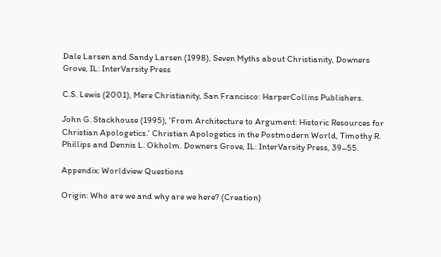Dale Larsen and Sandy Larsen (1998), Seven Myths about Christianity, Downers Grove, IL: InterVarsity Press

C.S. Lewis (2001), Mere Christianity, San Francisco: HarperCollins Publishers.

John G. Stackhouse (1995), 'From Architecture to Argument: Historic Resources for Christian Apologetics.' Christian Apologetics in the Postmodern World, Timothy R. Phillips and Dennis L. Okholm. Downers Grove, IL: InterVarsity Press, 39–55.

Appendix: Worldview Questions

Origin: Who are we and why are we here? (Creation)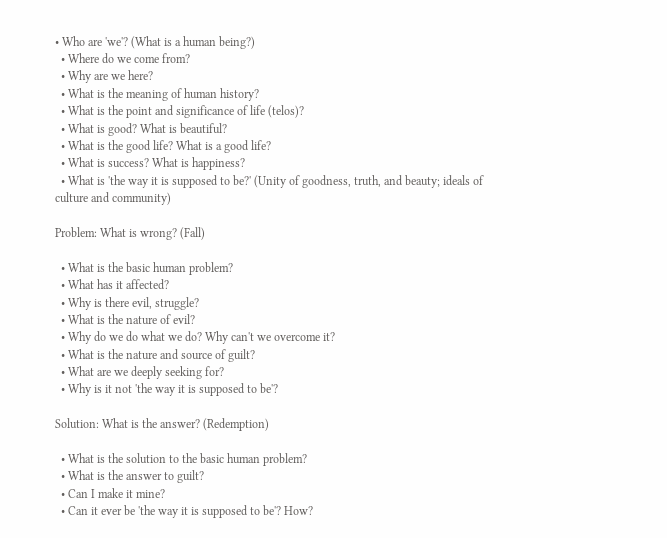• Who are 'we'? (What is a human being?)
  • Where do we come from?
  • Why are we here?
  • What is the meaning of human history?
  • What is the point and significance of life (telos)?
  • What is good? What is beautiful?
  • What is the good life? What is a good life?
  • What is success? What is happiness?
  • What is 'the way it is supposed to be?' (Unity of goodness, truth, and beauty; ideals of culture and community)

Problem: What is wrong? (Fall)

  • What is the basic human problem?
  • What has it affected?
  • Why is there evil, struggle?
  • What is the nature of evil?
  • Why do we do what we do? Why can't we overcome it?
  • What is the nature and source of guilt?
  • What are we deeply seeking for?
  • Why is it not 'the way it is supposed to be'?

Solution: What is the answer? (Redemption)

  • What is the solution to the basic human problem?
  • What is the answer to guilt?
  • Can I make it mine?
  • Can it ever be 'the way it is supposed to be'? How?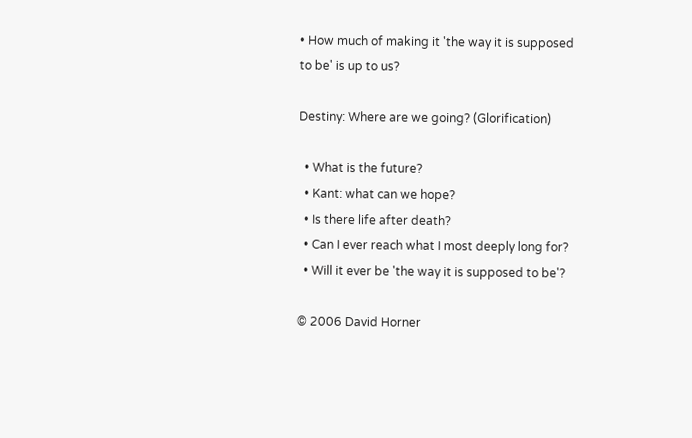• How much of making it 'the way it is supposed to be' is up to us?

Destiny: Where are we going? (Glorification)

  • What is the future?
  • Kant: what can we hope?
  • Is there life after death?
  • Can I ever reach what I most deeply long for?
  • Will it ever be 'the way it is supposed to be'?

© 2006 David Horner